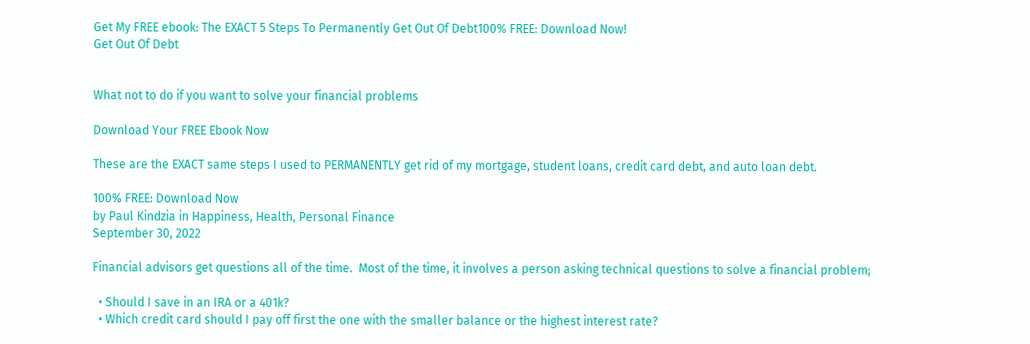Get My FREE ebook: The EXACT 5 Steps To Permanently Get Out Of Debt100% FREE: Download Now!
Get Out Of Debt


What not to do if you want to solve your financial problems

Download Your FREE Ebook Now

These are the EXACT same steps I used to PERMANENTLY get rid of my mortgage, student loans, credit card debt, and auto loan debt.

100% FREE: Download Now
by Paul Kindzia in Happiness, Health, Personal Finance
September 30, 2022

Financial advisors get questions all of the time.  Most of the time, it involves a person asking technical questions to solve a financial problem;

  • Should I save in an IRA or a 401k?
  • Which credit card should I pay off first the one with the smaller balance or the highest interest rate?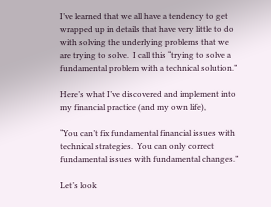I’ve learned that we all have a tendency to get wrapped up in details that have very little to do with solving the underlying problems that we are trying to solve.  I call this “trying to solve a fundamental problem with a technical solution.”

Here’s what I’ve discovered and implement into my financial practice (and my own life),

“You can’t fix fundamental financial issues with technical strategies.  You can only correct fundamental issues with fundamental changes.”

Let’s look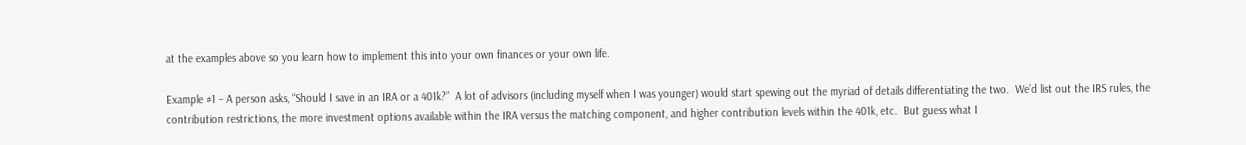at the examples above so you learn how to implement this into your own finances or your own life.

Example #1 – A person asks, “Should I save in an IRA or a 401k?”  A lot of advisors (including myself when I was younger) would start spewing out the myriad of details differentiating the two.  We’d list out the IRS rules, the contribution restrictions, the more investment options available within the IRA versus the matching component, and higher contribution levels within the 401k, etc.  But guess what I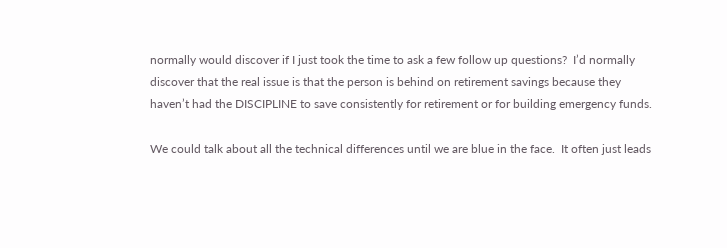normally would discover if I just took the time to ask a few follow up questions?  I’d normally discover that the real issue is that the person is behind on retirement savings because they haven’t had the DISCIPLINE to save consistently for retirement or for building emergency funds.

We could talk about all the technical differences until we are blue in the face.  It often just leads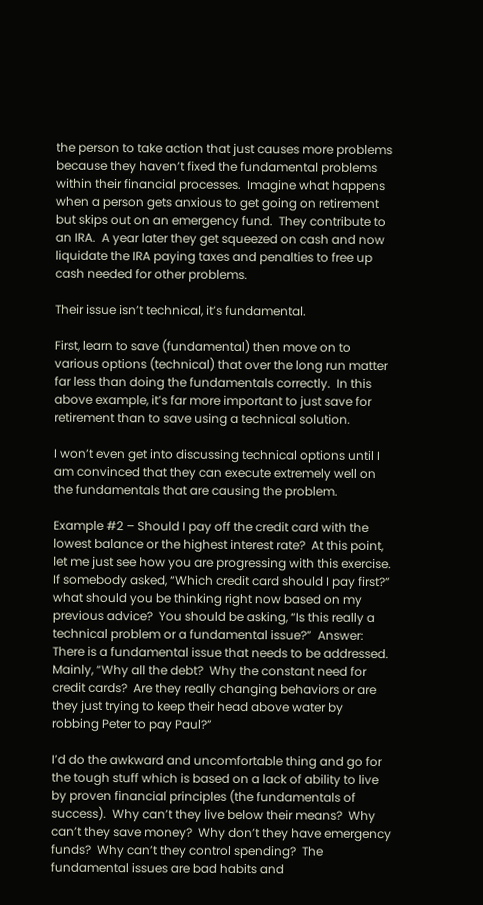the person to take action that just causes more problems because they haven’t fixed the fundamental problems within their financial processes.  Imagine what happens when a person gets anxious to get going on retirement but skips out on an emergency fund.  They contribute to an IRA.  A year later they get squeezed on cash and now liquidate the IRA paying taxes and penalties to free up cash needed for other problems.

Their issue isn’t technical, it’s fundamental.

First, learn to save (fundamental) then move on to various options (technical) that over the long run matter far less than doing the fundamentals correctly.  In this above example, it’s far more important to just save for retirement than to save using a technical solution.

I won’t even get into discussing technical options until I am convinced that they can execute extremely well on the fundamentals that are causing the problem.

Example #2 – Should I pay off the credit card with the lowest balance or the highest interest rate?  At this point, let me just see how you are progressing with this exercise.  If somebody asked, “Which credit card should I pay first?” what should you be thinking right now based on my previous advice?  You should be asking, “Is this really a technical problem or a fundamental issue?”  Answer: There is a fundamental issue that needs to be addressed.  Mainly, “Why all the debt?  Why the constant need for credit cards?  Are they really changing behaviors or are they just trying to keep their head above water by robbing Peter to pay Paul?”

I’d do the awkward and uncomfortable thing and go for the tough stuff which is based on a lack of ability to live by proven financial principles (the fundamentals of success).  Why can’t they live below their means?  Why can’t they save money?  Why don’t they have emergency funds?  Why can’t they control spending?  The fundamental issues are bad habits and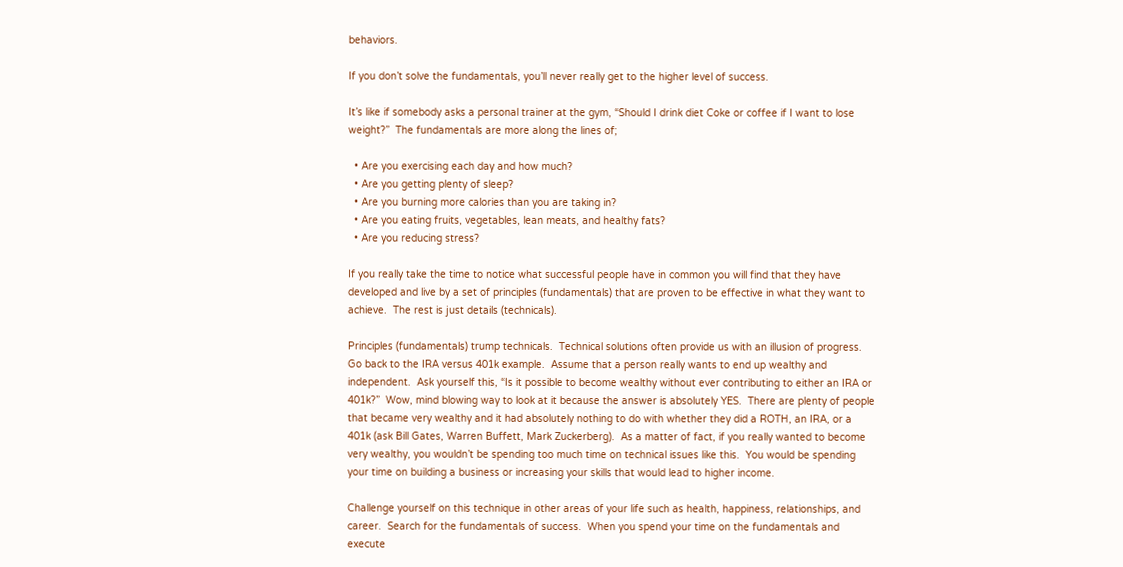behaviors.

If you don’t solve the fundamentals, you’ll never really get to the higher level of success.

It’s like if somebody asks a personal trainer at the gym, “Should I drink diet Coke or coffee if I want to lose weight?”  The fundamentals are more along the lines of;

  • Are you exercising each day and how much?
  • Are you getting plenty of sleep?
  • Are you burning more calories than you are taking in?
  • Are you eating fruits, vegetables, lean meats, and healthy fats?
  • Are you reducing stress?

If you really take the time to notice what successful people have in common you will find that they have developed and live by a set of principles (fundamentals) that are proven to be effective in what they want to achieve.  The rest is just details (technicals).

Principles (fundamentals) trump technicals.  Technical solutions often provide us with an illusion of progress.  Go back to the IRA versus 401k example.  Assume that a person really wants to end up wealthy and independent.  Ask yourself this, “Is it possible to become wealthy without ever contributing to either an IRA or 401k?”  Wow, mind blowing way to look at it because the answer is absolutely YES.  There are plenty of people that became very wealthy and it had absolutely nothing to do with whether they did a ROTH, an IRA, or a 401k (ask Bill Gates, Warren Buffett, Mark Zuckerberg).  As a matter of fact, if you really wanted to become very wealthy, you wouldn’t be spending too much time on technical issues like this.  You would be spending your time on building a business or increasing your skills that would lead to higher income.

Challenge yourself on this technique in other areas of your life such as health, happiness, relationships, and career.  Search for the fundamentals of success.  When you spend your time on the fundamentals and execute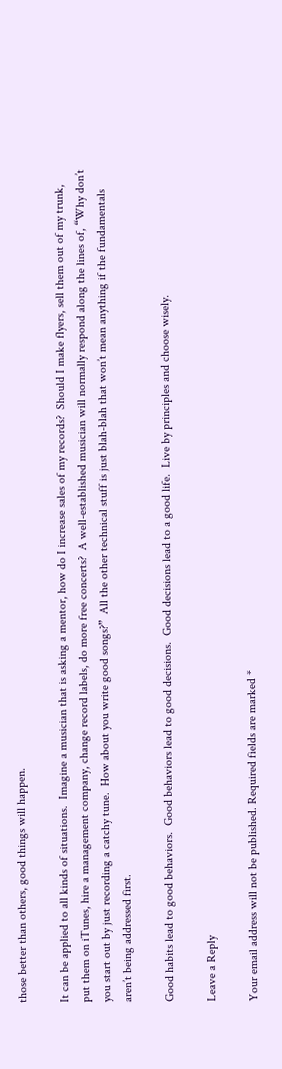those better than others, good things will happen.

It can be applied to all kinds of situations.  Imagine a musician that is asking a mentor, how do I increase sales of my records?  Should I make flyers, sell them out of my trunk, put them on iTunes, hire a management company, change record labels, do more free concerts?  A well-established musician will normally respond along the lines of, “Why don’t you start out by just recording a catchy tune.  How about you write good songs?”  All the other technical stuff is just blah-blah that won’t mean anything if the fundamentals aren’t being addressed first.

Good habits lead to good behaviors.  Good behaviors lead to good decisions.  Good decisions lead to a good life.  Live by principles and choose wisely.

Leave a Reply

Your email address will not be published. Required fields are marked *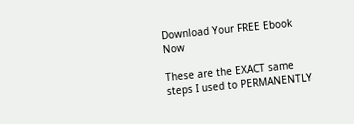Download Your FREE Ebook Now

These are the EXACT same steps I used to PERMANENTLY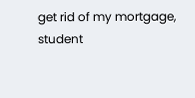get rid of my mortgage, student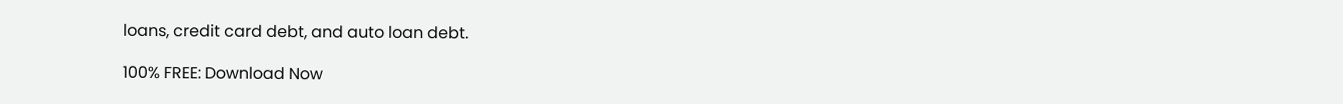loans, credit card debt, and auto loan debt.

100% FREE: Download Now